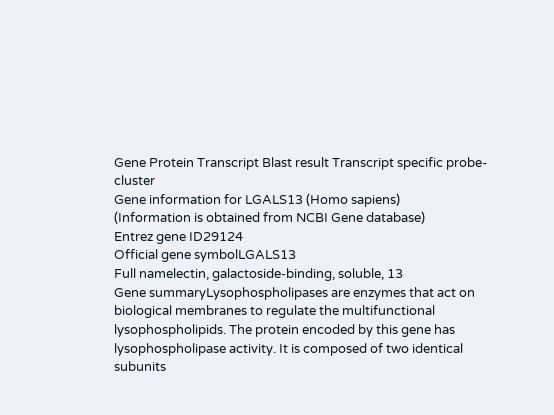Gene Protein Transcript Blast result Transcript specific probe-cluster
Gene information for LGALS13 (Homo sapiens)
(Information is obtained from NCBI Gene database)
Entrez gene ID29124
Official gene symbolLGALS13
Full namelectin, galactoside-binding, soluble, 13
Gene summaryLysophospholipases are enzymes that act on biological membranes to regulate the multifunctional lysophospholipids. The protein encoded by this gene has lysophospholipase activity. It is composed of two identical subunits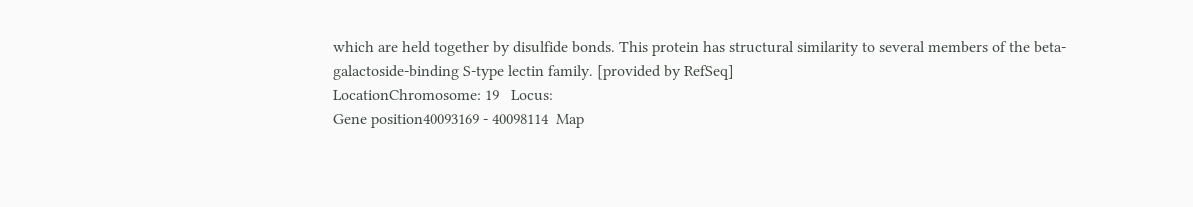which are held together by disulfide bonds. This protein has structural similarity to several members of the beta-galactoside-binding S-type lectin family. [provided by RefSeq]
LocationChromosome: 19   Locus:
Gene position40093169 - 40098114  Map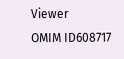Viewer
OMIM ID608717